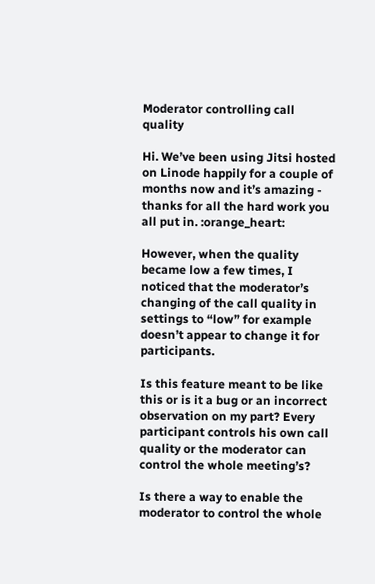Moderator controlling call quality

Hi. We’ve been using Jitsi hosted on Linode happily for a couple of months now and it’s amazing - thanks for all the hard work you all put in. :orange_heart:

However, when the quality became low a few times, I noticed that the moderator’s changing of the call quality in settings to “low” for example doesn’t appear to change it for participants.

Is this feature meant to be like this or is it a bug or an incorrect observation on my part? Every participant controls his own call quality or the moderator can control the whole meeting’s?

Is there a way to enable the moderator to control the whole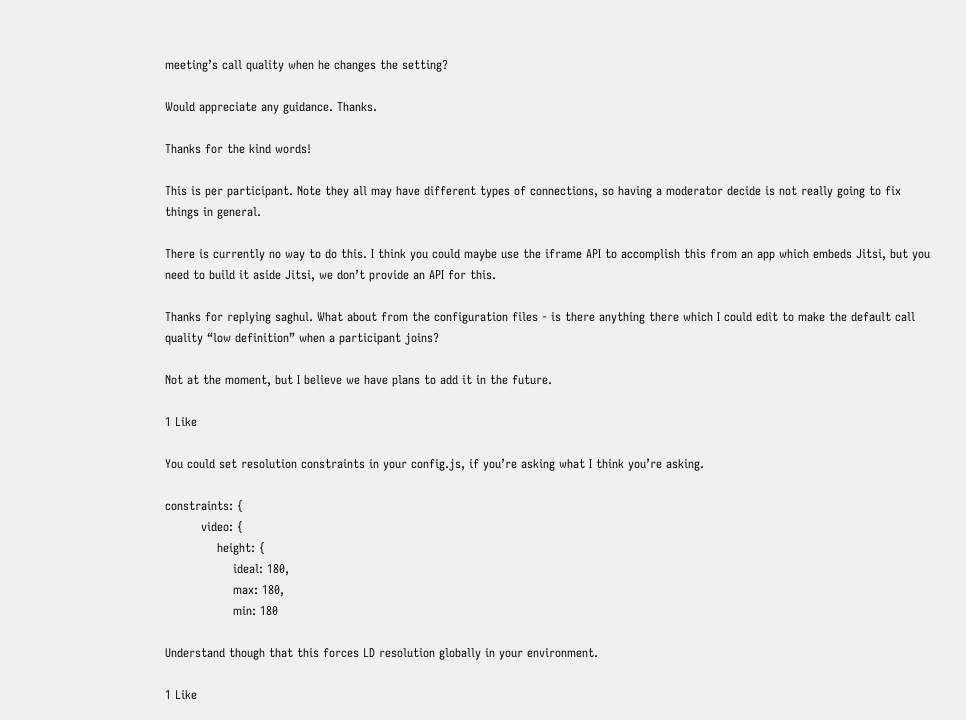meeting’s call quality when he changes the setting?

Would appreciate any guidance. Thanks.

Thanks for the kind words!

This is per participant. Note they all may have different types of connections, so having a moderator decide is not really going to fix things in general.

There is currently no way to do this. I think you could maybe use the iframe API to accomplish this from an app which embeds Jitsi, but you need to build it aside Jitsi, we don’t provide an API for this.

Thanks for replying saghul. What about from the configuration files - is there anything there which I could edit to make the default call quality “low definition” when a participant joins?

Not at the moment, but I believe we have plans to add it in the future.

1 Like

You could set resolution constraints in your config.js, if you’re asking what I think you’re asking.

constraints: {
         video: {
             height: {
                 ideal: 180,
                 max: 180,
                 min: 180

Understand though that this forces LD resolution globally in your environment.

1 Like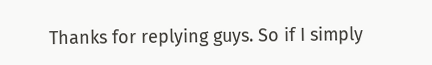Thanks for replying guys. So if I simply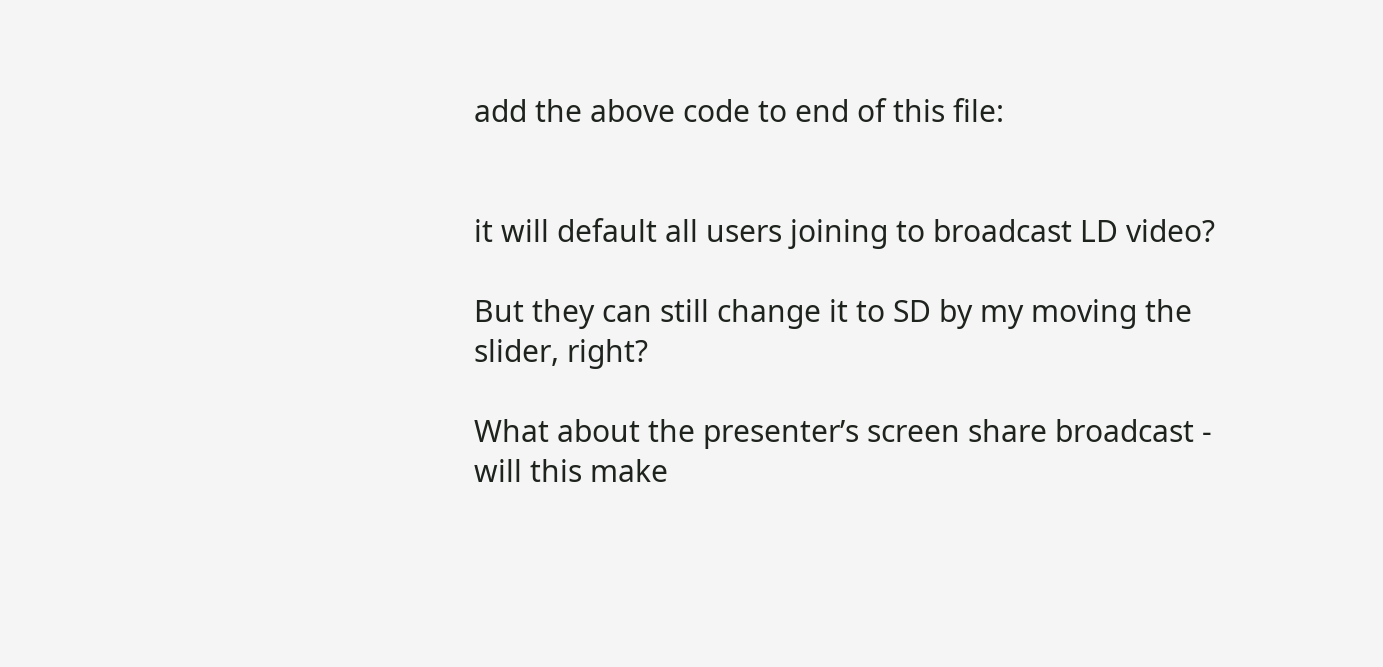add the above code to end of this file:


it will default all users joining to broadcast LD video?

But they can still change it to SD by my moving the slider, right?

What about the presenter’s screen share broadcast - will this make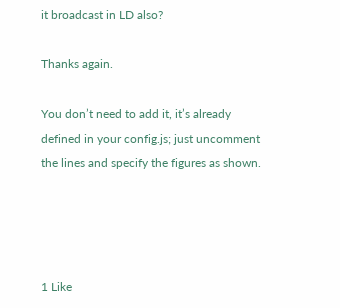it broadcast in LD also?

Thanks again.

You don’t need to add it, it’s already defined in your config.js; just uncomment the lines and specify the figures as shown.




1 Like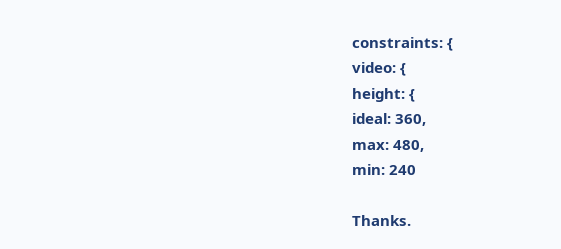constraints: {
video: {
height: {
ideal: 360,
max: 480,
min: 240

Thanks.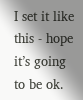I set it like this - hope it’s going to be ok.